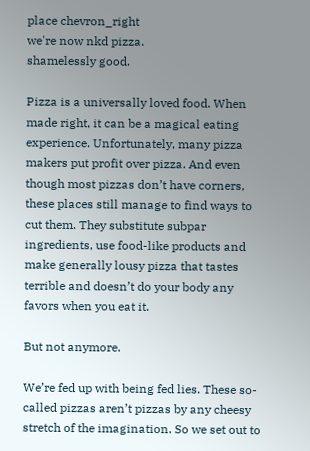place chevron_right
we're now nkd pizza.
shamelessly good.

Pizza is a universally loved food. When made right, it can be a magical eating experience. Unfortunately, many pizza makers put profit over pizza. And even though most pizzas don’t have corners, these places still manage to find ways to cut them. They substitute subpar ingredients, use food-like products and make generally lousy pizza that tastes terrible and doesn’t do your body any favors when you eat it.

But not anymore.

We’re fed up with being fed lies. These so-called pizzas aren’t pizzas by any cheesy stretch of the imagination. So we set out to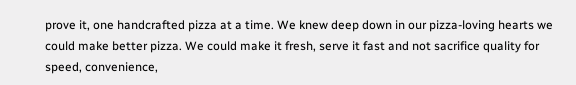prove it, one handcrafted pizza at a time. We knew deep down in our pizza-loving hearts we could make better pizza. We could make it fresh, serve it fast and not sacrifice quality for speed, convenience,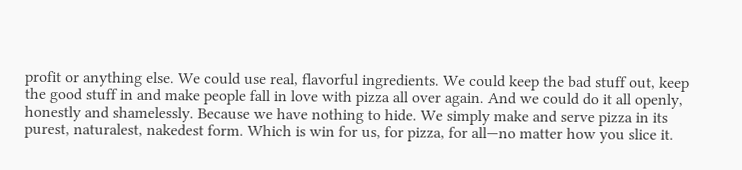profit or anything else. We could use real, flavorful ingredients. We could keep the bad stuff out, keep the good stuff in and make people fall in love with pizza all over again. And we could do it all openly, honestly and shamelessly. Because we have nothing to hide. We simply make and serve pizza in its purest, naturalest, nakedest form. Which is win for us, for pizza, for all—no matter how you slice it.